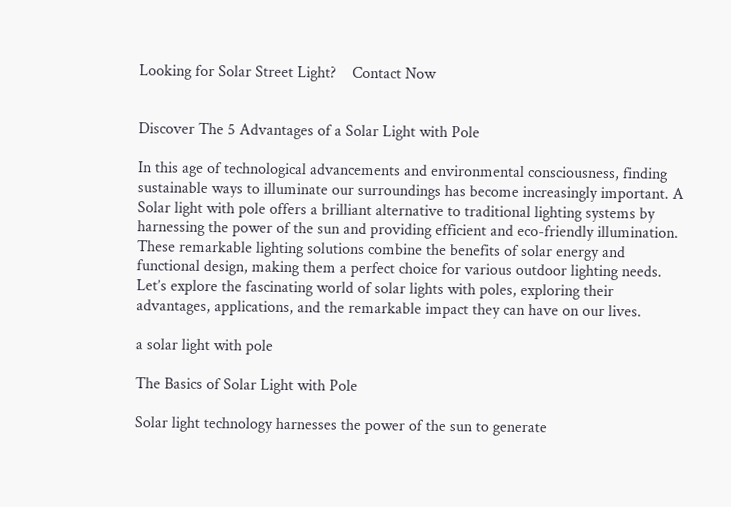Looking for Solar Street Light?    Contact Now


Discover The 5 Advantages of a Solar Light with Pole

In this age of technological advancements and environmental consciousness, finding sustainable ways to illuminate our surroundings has become increasingly important. A Solar light with pole offers a brilliant alternative to traditional lighting systems by harnessing the power of the sun and providing efficient and eco-friendly illumination. These remarkable lighting solutions combine the benefits of solar energy and functional design, making them a perfect choice for various outdoor lighting needs. Let’s explore the fascinating world of solar lights with poles, exploring their advantages, applications, and the remarkable impact they can have on our lives.

a solar light with pole

The Basics of Solar Light with Pole

Solar light technology harnesses the power of the sun to generate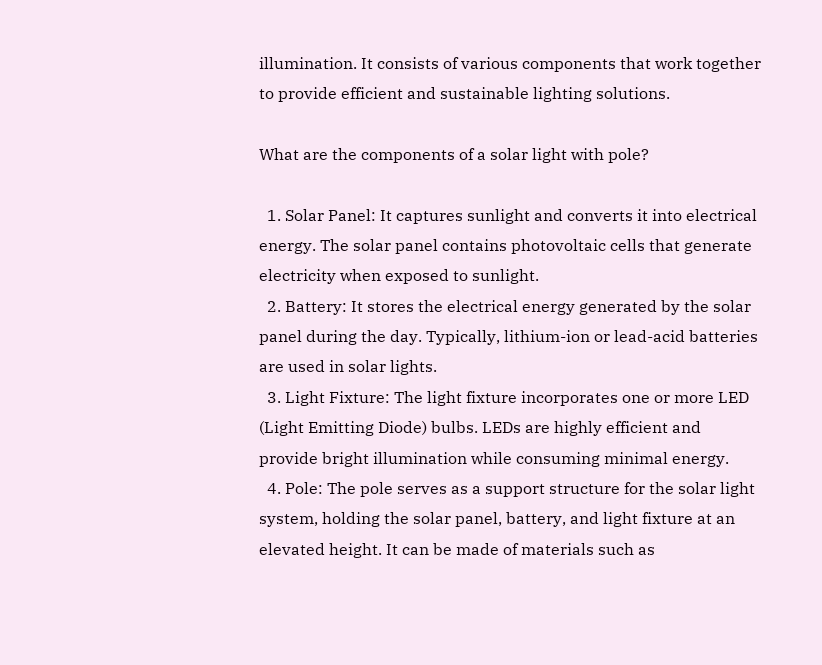illumination. It consists of various components that work together to provide efficient and sustainable lighting solutions.

What are the components of a solar light with pole?

  1. Solar Panel: It captures sunlight and converts it into electrical energy. The solar panel contains photovoltaic cells that generate electricity when exposed to sunlight.
  2. Battery: It stores the electrical energy generated by the solar panel during the day. Typically, lithium-ion or lead-acid batteries are used in solar lights.
  3. Light Fixture: The light fixture incorporates one or more LED (Light Emitting Diode) bulbs. LEDs are highly efficient and provide bright illumination while consuming minimal energy.
  4. Pole: The pole serves as a support structure for the solar light system, holding the solar panel, battery, and light fixture at an elevated height. It can be made of materials such as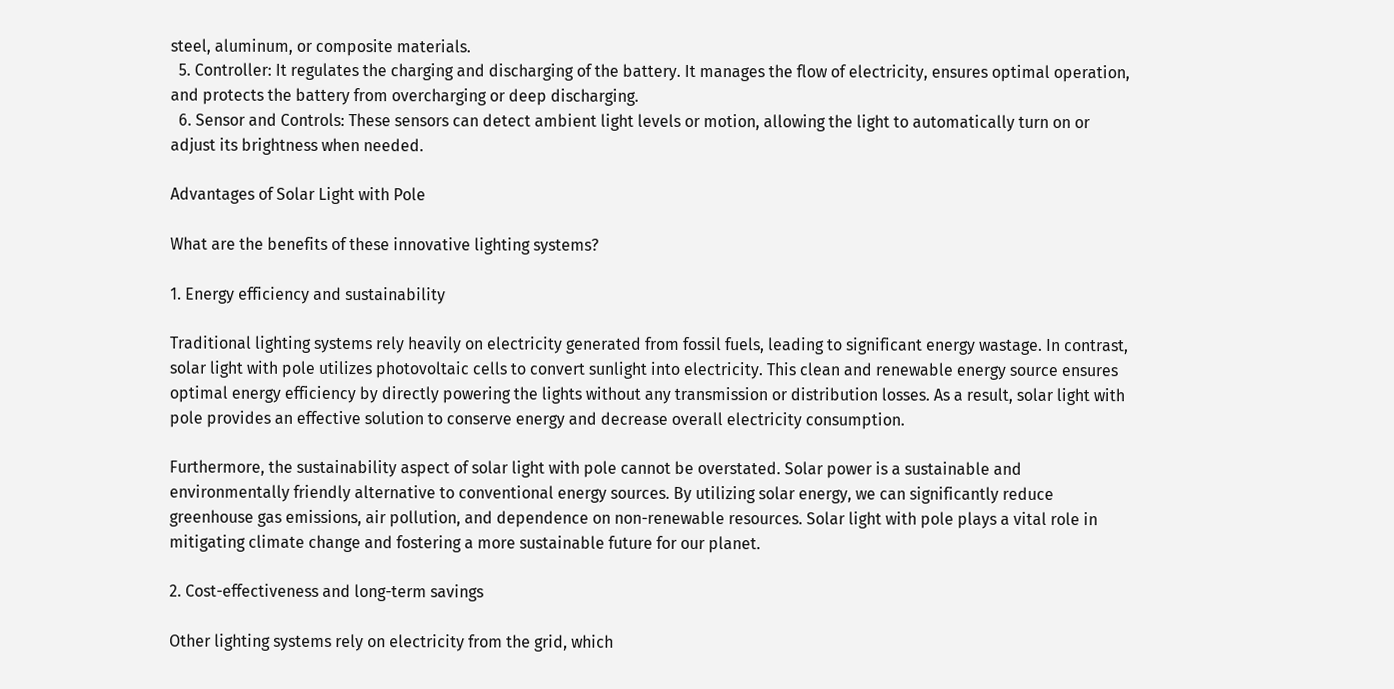steel, aluminum, or composite materials.
  5. Controller: It regulates the charging and discharging of the battery. It manages the flow of electricity, ensures optimal operation, and protects the battery from overcharging or deep discharging.
  6. Sensor and Controls: These sensors can detect ambient light levels or motion, allowing the light to automatically turn on or adjust its brightness when needed.

Advantages of Solar Light with Pole

What are the benefits of these innovative lighting systems?

1. Energy efficiency and sustainability

Traditional lighting systems rely heavily on electricity generated from fossil fuels, leading to significant energy wastage. In contrast, solar light with pole utilizes photovoltaic cells to convert sunlight into electricity. This clean and renewable energy source ensures optimal energy efficiency by directly powering the lights without any transmission or distribution losses. As a result, solar light with pole provides an effective solution to conserve energy and decrease overall electricity consumption.

Furthermore, the sustainability aspect of solar light with pole cannot be overstated. Solar power is a sustainable and environmentally friendly alternative to conventional energy sources. By utilizing solar energy, we can significantly reduce greenhouse gas emissions, air pollution, and dependence on non-renewable resources. Solar light with pole plays a vital role in mitigating climate change and fostering a more sustainable future for our planet.

2. Cost-effectiveness and long-term savings

Other lighting systems rely on electricity from the grid, which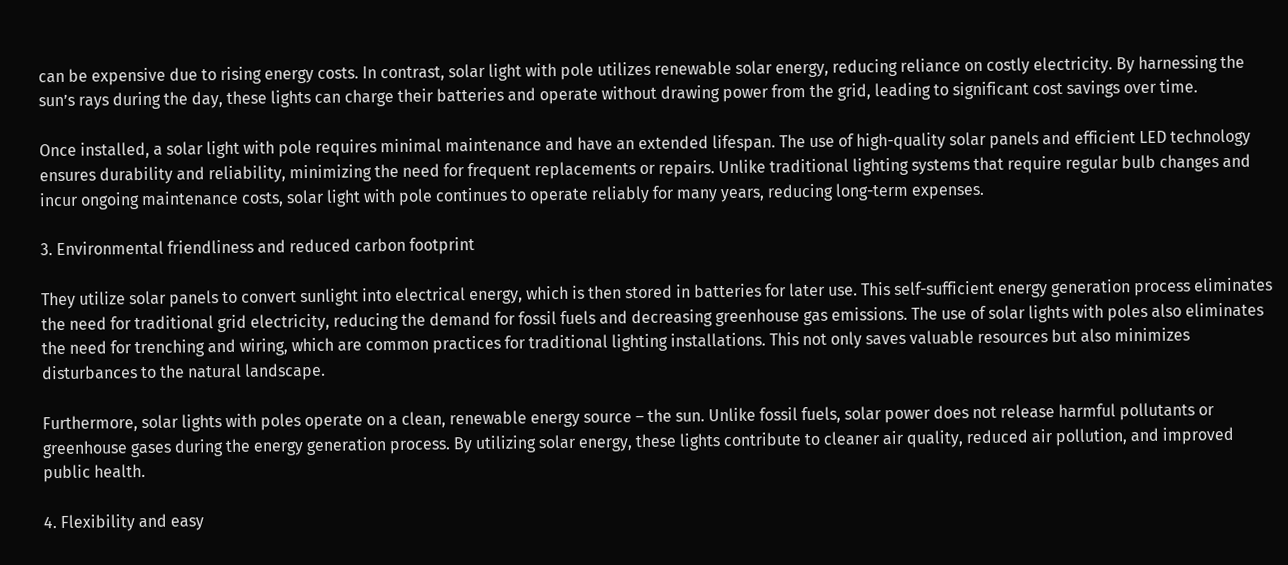can be expensive due to rising energy costs. In contrast, solar light with pole utilizes renewable solar energy, reducing reliance on costly electricity. By harnessing the sun’s rays during the day, these lights can charge their batteries and operate without drawing power from the grid, leading to significant cost savings over time.

Once installed, a solar light with pole requires minimal maintenance and have an extended lifespan. The use of high-quality solar panels and efficient LED technology ensures durability and reliability, minimizing the need for frequent replacements or repairs. Unlike traditional lighting systems that require regular bulb changes and incur ongoing maintenance costs, solar light with pole continues to operate reliably for many years, reducing long-term expenses.

3. Environmental friendliness and reduced carbon footprint

They utilize solar panels to convert sunlight into electrical energy, which is then stored in batteries for later use. This self-sufficient energy generation process eliminates the need for traditional grid electricity, reducing the demand for fossil fuels and decreasing greenhouse gas emissions. The use of solar lights with poles also eliminates the need for trenching and wiring, which are common practices for traditional lighting installations. This not only saves valuable resources but also minimizes disturbances to the natural landscape.

Furthermore, solar lights with poles operate on a clean, renewable energy source – the sun. Unlike fossil fuels, solar power does not release harmful pollutants or greenhouse gases during the energy generation process. By utilizing solar energy, these lights contribute to cleaner air quality, reduced air pollution, and improved public health.

4. Flexibility and easy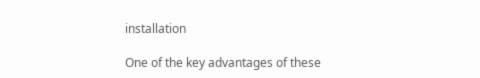installation

One of the key advantages of these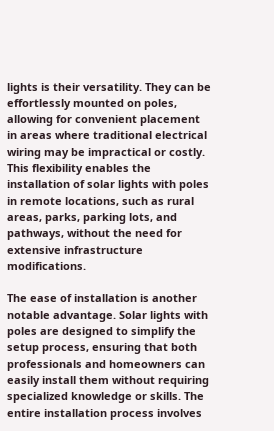lights is their versatility. They can be effortlessly mounted on poles, allowing for convenient placement in areas where traditional electrical wiring may be impractical or costly. This flexibility enables the installation of solar lights with poles in remote locations, such as rural areas, parks, parking lots, and pathways, without the need for extensive infrastructure modifications.

The ease of installation is another notable advantage. Solar lights with poles are designed to simplify the setup process, ensuring that both professionals and homeowners can easily install them without requiring specialized knowledge or skills. The entire installation process involves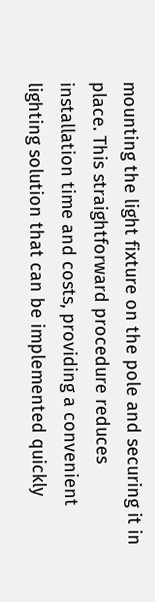mounting the light fixture on the pole and securing it in place. This straightforward procedure reduces installation time and costs, providing a convenient lighting solution that can be implemented quickly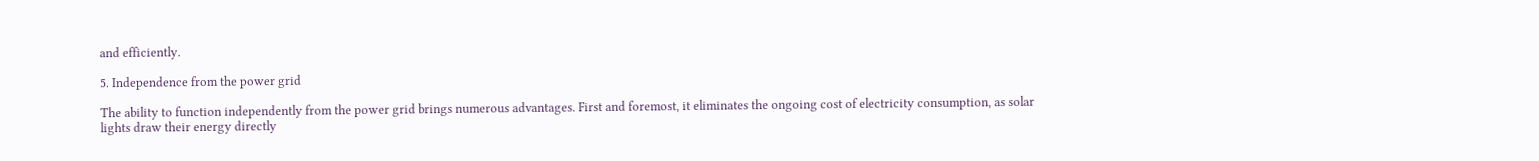and efficiently.

5. Independence from the power grid

The ability to function independently from the power grid brings numerous advantages. First and foremost, it eliminates the ongoing cost of electricity consumption, as solar lights draw their energy directly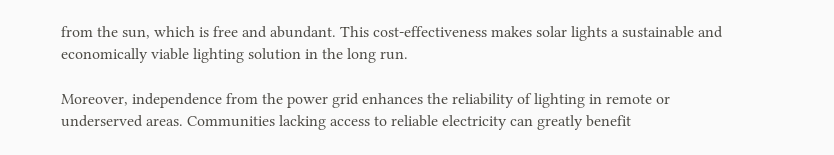from the sun, which is free and abundant. This cost-effectiveness makes solar lights a sustainable and economically viable lighting solution in the long run.

Moreover, independence from the power grid enhances the reliability of lighting in remote or underserved areas. Communities lacking access to reliable electricity can greatly benefit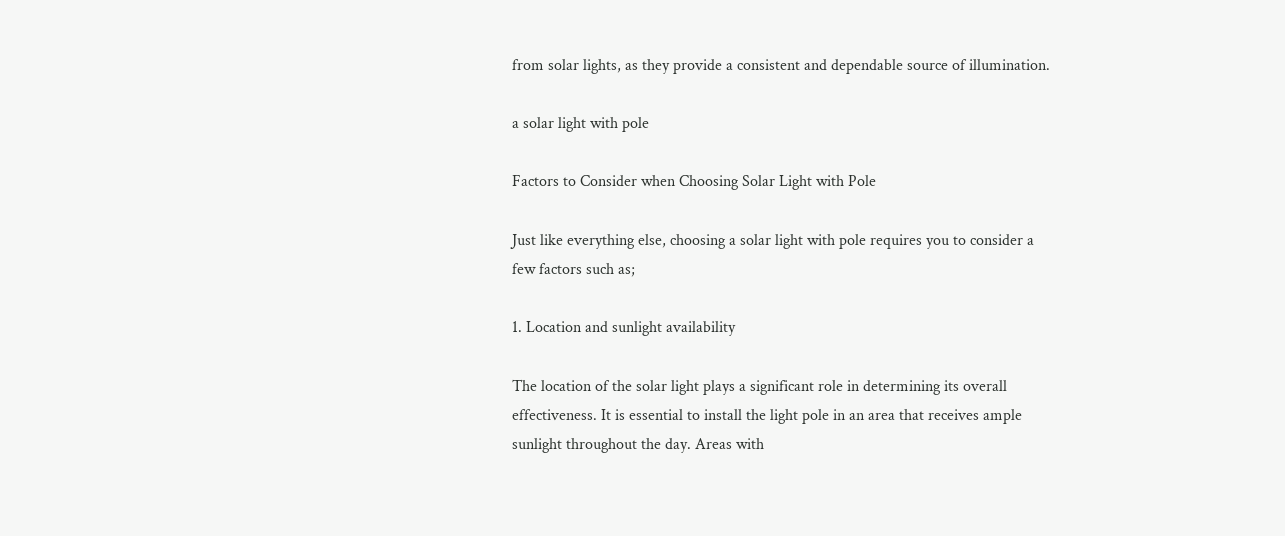from solar lights, as they provide a consistent and dependable source of illumination.

a solar light with pole

Factors to Consider when Choosing Solar Light with Pole

Just like everything else, choosing a solar light with pole requires you to consider a few factors such as;

1. Location and sunlight availability

The location of the solar light plays a significant role in determining its overall effectiveness. It is essential to install the light pole in an area that receives ample sunlight throughout the day. Areas with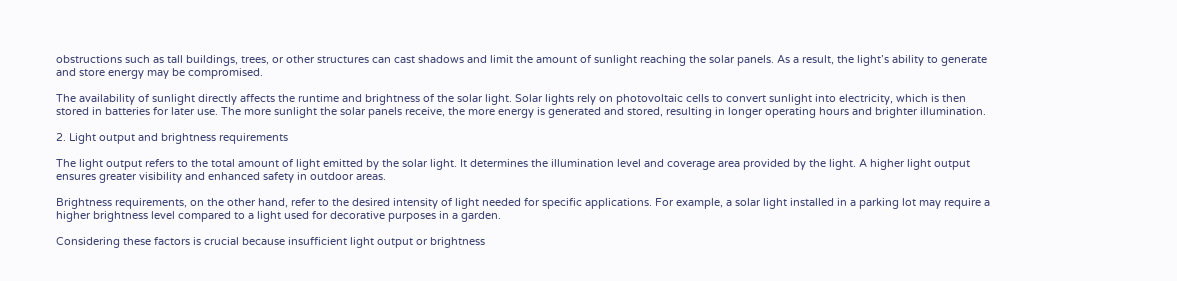obstructions such as tall buildings, trees, or other structures can cast shadows and limit the amount of sunlight reaching the solar panels. As a result, the light’s ability to generate and store energy may be compromised.

The availability of sunlight directly affects the runtime and brightness of the solar light. Solar lights rely on photovoltaic cells to convert sunlight into electricity, which is then stored in batteries for later use. The more sunlight the solar panels receive, the more energy is generated and stored, resulting in longer operating hours and brighter illumination.

2. Light output and brightness requirements

The light output refers to the total amount of light emitted by the solar light. It determines the illumination level and coverage area provided by the light. A higher light output ensures greater visibility and enhanced safety in outdoor areas.

Brightness requirements, on the other hand, refer to the desired intensity of light needed for specific applications. For example, a solar light installed in a parking lot may require a higher brightness level compared to a light used for decorative purposes in a garden.

Considering these factors is crucial because insufficient light output or brightness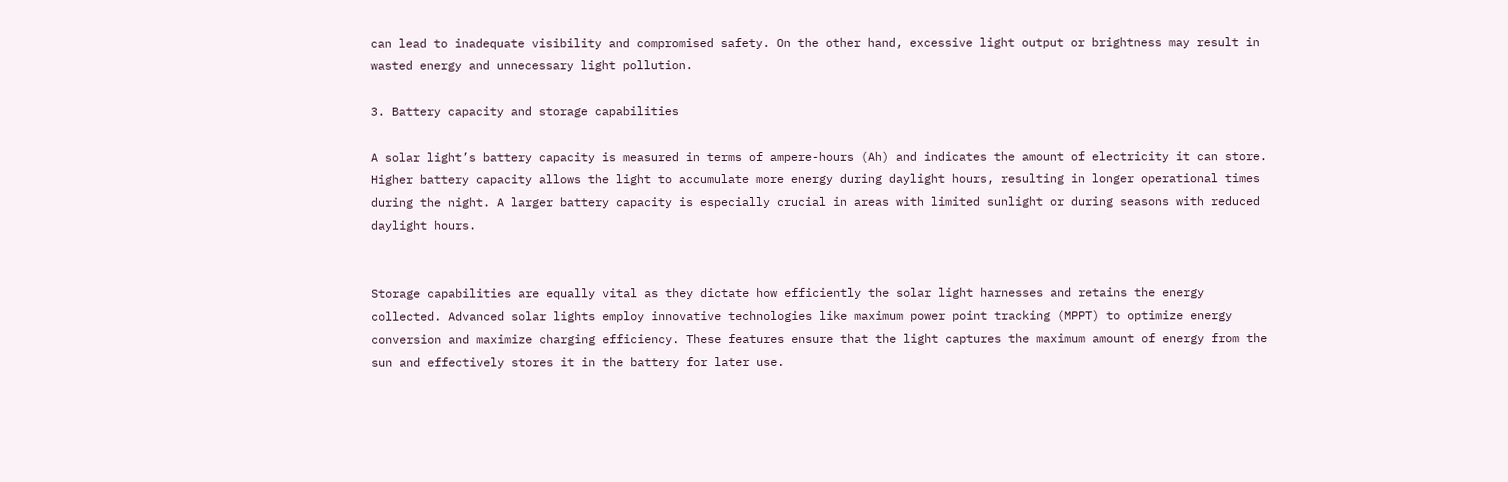can lead to inadequate visibility and compromised safety. On the other hand, excessive light output or brightness may result in wasted energy and unnecessary light pollution.

3. Battery capacity and storage capabilities

A solar light’s battery capacity is measured in terms of ampere-hours (Ah) and indicates the amount of electricity it can store. Higher battery capacity allows the light to accumulate more energy during daylight hours, resulting in longer operational times during the night. A larger battery capacity is especially crucial in areas with limited sunlight or during seasons with reduced daylight hours.


Storage capabilities are equally vital as they dictate how efficiently the solar light harnesses and retains the energy collected. Advanced solar lights employ innovative technologies like maximum power point tracking (MPPT) to optimize energy conversion and maximize charging efficiency. These features ensure that the light captures the maximum amount of energy from the sun and effectively stores it in the battery for later use.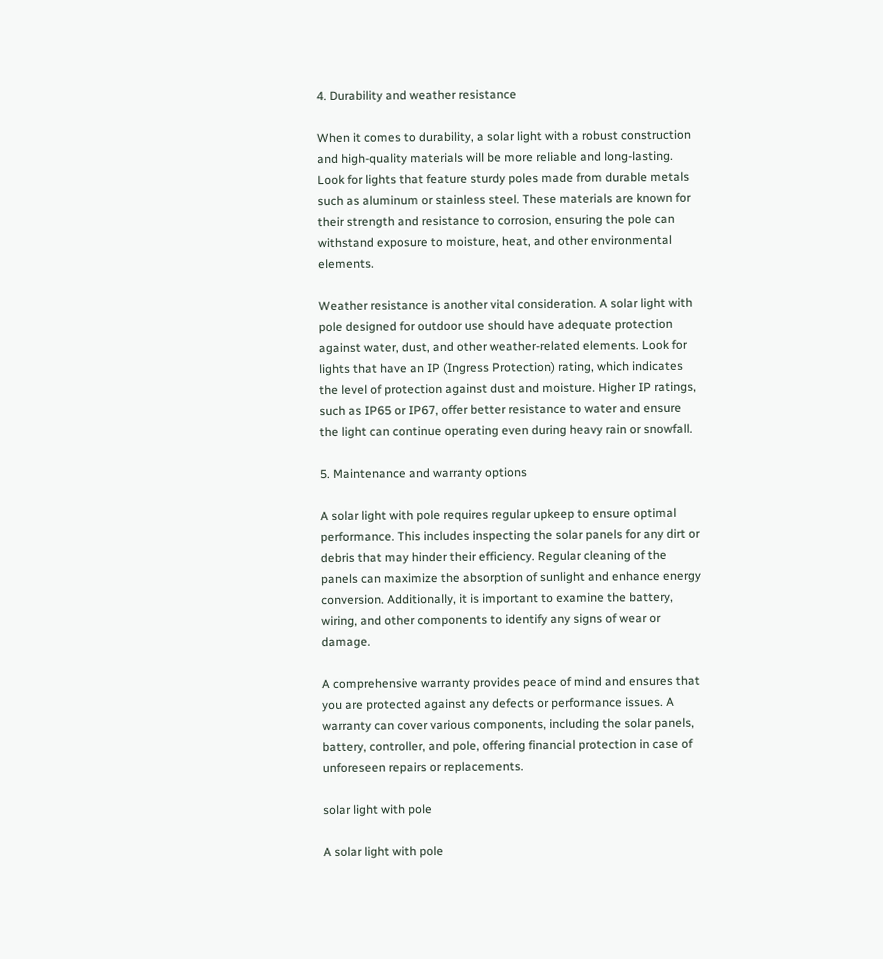4. Durability and weather resistance

When it comes to durability, a solar light with a robust construction and high-quality materials will be more reliable and long-lasting. Look for lights that feature sturdy poles made from durable metals such as aluminum or stainless steel. These materials are known for their strength and resistance to corrosion, ensuring the pole can withstand exposure to moisture, heat, and other environmental elements.

Weather resistance is another vital consideration. A solar light with pole designed for outdoor use should have adequate protection against water, dust, and other weather-related elements. Look for lights that have an IP (Ingress Protection) rating, which indicates the level of protection against dust and moisture. Higher IP ratings, such as IP65 or IP67, offer better resistance to water and ensure the light can continue operating even during heavy rain or snowfall.

5. Maintenance and warranty options

A solar light with pole requires regular upkeep to ensure optimal performance. This includes inspecting the solar panels for any dirt or debris that may hinder their efficiency. Regular cleaning of the panels can maximize the absorption of sunlight and enhance energy conversion. Additionally, it is important to examine the battery, wiring, and other components to identify any signs of wear or damage.

A comprehensive warranty provides peace of mind and ensures that you are protected against any defects or performance issues. A warranty can cover various components, including the solar panels, battery, controller, and pole, offering financial protection in case of unforeseen repairs or replacements.

solar light with pole

A solar light with pole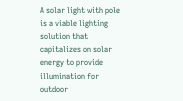A solar light with pole is a viable lighting solution that capitalizes on solar energy to provide illumination for outdoor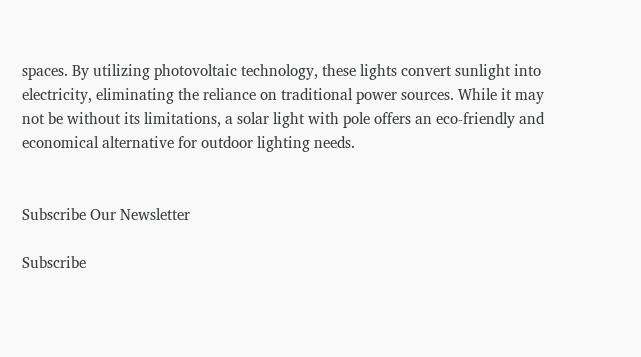spaces. By utilizing photovoltaic technology, these lights convert sunlight into electricity, eliminating the reliance on traditional power sources. While it may not be without its limitations, a solar light with pole offers an eco-friendly and economical alternative for outdoor lighting needs.


Subscribe Our Newsletter

Subscribe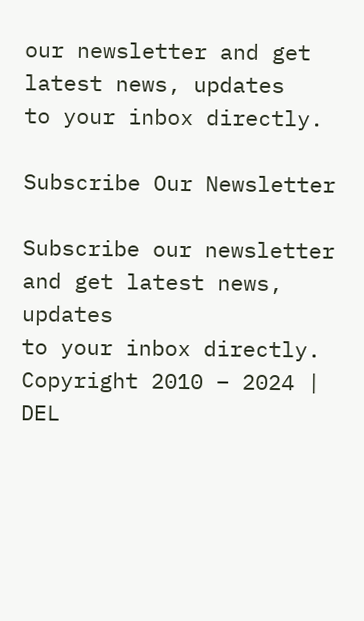our newsletter and get latest news, updates
to your inbox directly.

Subscribe Our Newsletter

Subscribe our newsletter and get latest news, updates
to your inbox directly.
Copyright 2010 – 2024 | DEL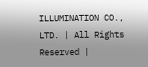ILLUMINATION CO., LTD. | All Rights Reserved |